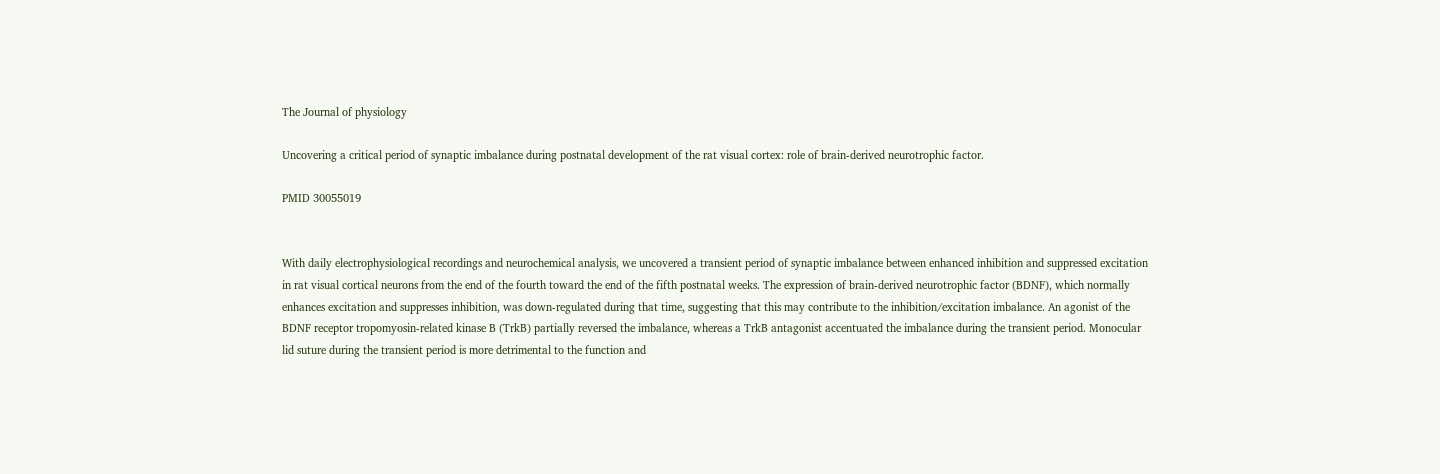The Journal of physiology

Uncovering a critical period of synaptic imbalance during postnatal development of the rat visual cortex: role of brain-derived neurotrophic factor.

PMID 30055019


With daily electrophysiological recordings and neurochemical analysis, we uncovered a transient period of synaptic imbalance between enhanced inhibition and suppressed excitation in rat visual cortical neurons from the end of the fourth toward the end of the fifth postnatal weeks. The expression of brain-derived neurotrophic factor (BDNF), which normally enhances excitation and suppresses inhibition, was down-regulated during that time, suggesting that this may contribute to the inhibition/excitation imbalance. An agonist of the BDNF receptor tropomyosin-related kinase B (TrkB) partially reversed the imbalance, whereas a TrkB antagonist accentuated the imbalance during the transient period. Monocular lid suture during the transient period is more detrimental to the function and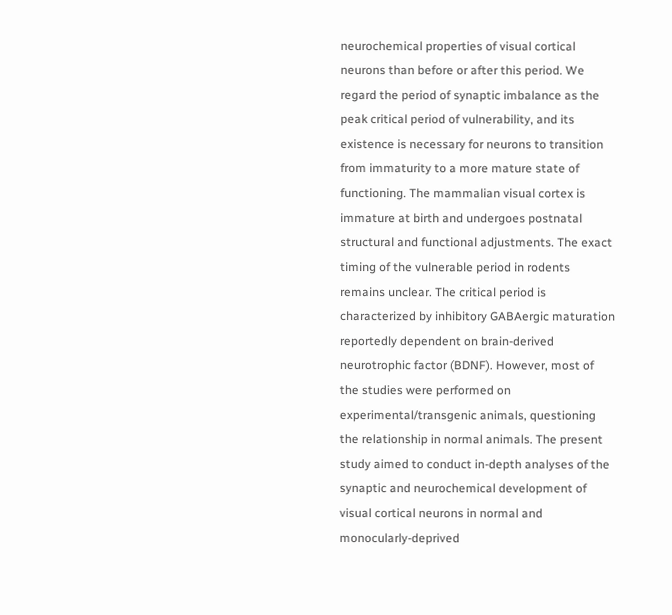neurochemical properties of visual cortical neurons than before or after this period. We regard the period of synaptic imbalance as the peak critical period of vulnerability, and its existence is necessary for neurons to transition from immaturity to a more mature state of functioning. The mammalian visual cortex is immature at birth and undergoes postnatal structural and functional adjustments. The exact timing of the vulnerable period in rodents remains unclear. The critical period is characterized by inhibitory GABAergic maturation reportedly dependent on brain-derived neurotrophic factor (BDNF). However, most of the studies were performed on experimental/transgenic animals, questioning the relationship in normal animals. The present study aimed to conduct in-depth analyses of the synaptic and neurochemical development of visual cortical neurons in normal and monocularly-deprived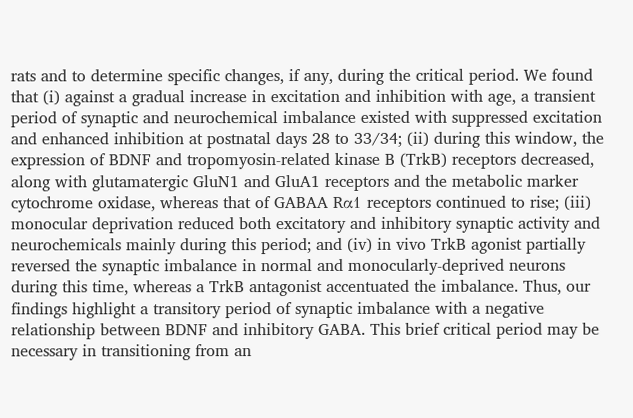rats and to determine specific changes, if any, during the critical period. We found that (i) against a gradual increase in excitation and inhibition with age, a transient period of synaptic and neurochemical imbalance existed with suppressed excitation and enhanced inhibition at postnatal days 28 to 33/34; (ii) during this window, the expression of BDNF and tropomyosin-related kinase B (TrkB) receptors decreased, along with glutamatergic GluN1 and GluA1 receptors and the metabolic marker cytochrome oxidase, whereas that of GABAA Rα1 receptors continued to rise; (iii) monocular deprivation reduced both excitatory and inhibitory synaptic activity and neurochemicals mainly during this period; and (iv) in vivo TrkB agonist partially reversed the synaptic imbalance in normal and monocularly-deprived neurons during this time, whereas a TrkB antagonist accentuated the imbalance. Thus, our findings highlight a transitory period of synaptic imbalance with a negative relationship between BDNF and inhibitory GABA. This brief critical period may be necessary in transitioning from an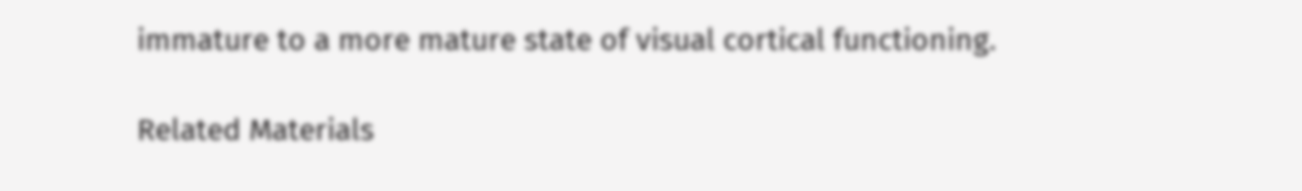immature to a more mature state of visual cortical functioning.

Related Materials